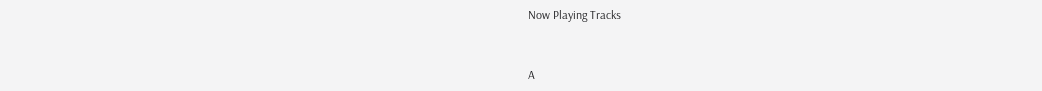Now Playing Tracks


A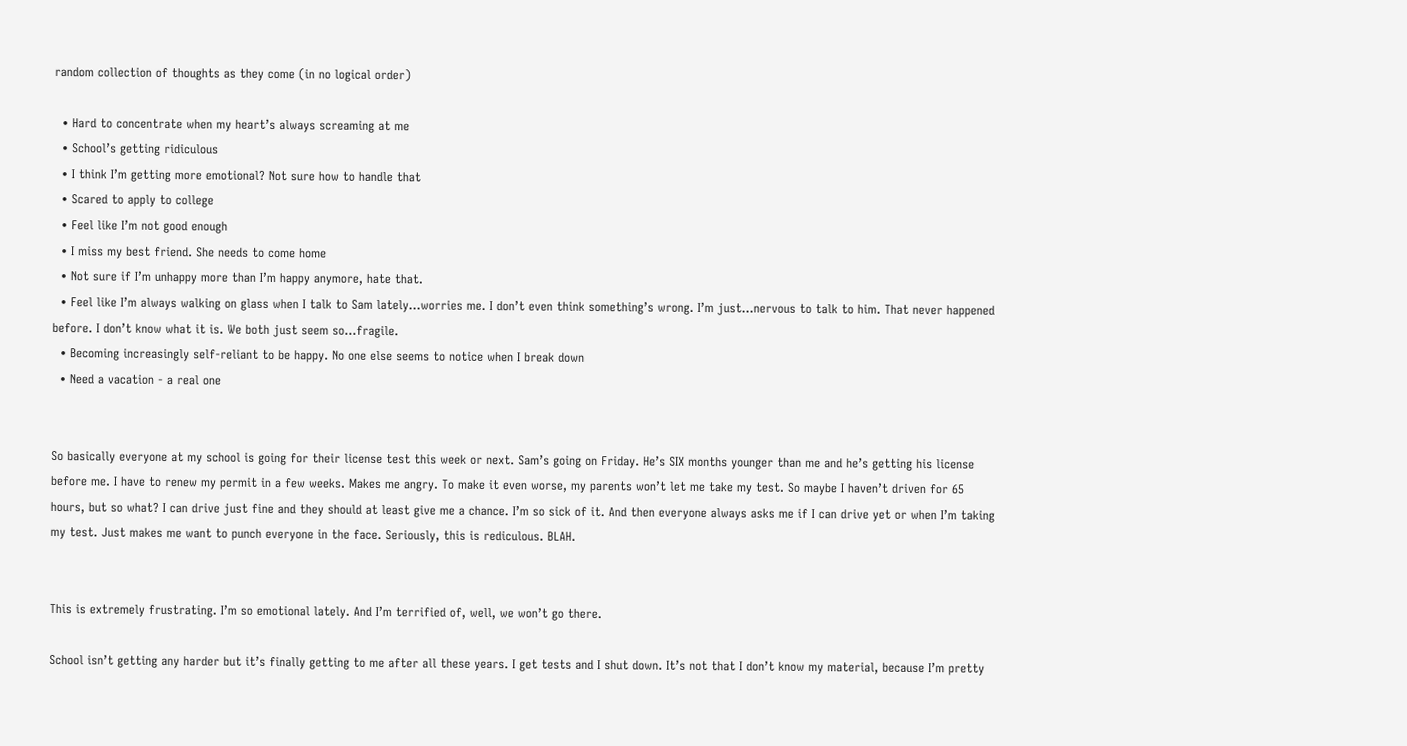random collection of thoughts as they come (in no logical order)

  • Hard to concentrate when my heart’s always screaming at me
  • School’s getting ridiculous
  • I think I’m getting more emotional? Not sure how to handle that
  • Scared to apply to college
  • Feel like I’m not good enough
  • I miss my best friend. She needs to come home
  • Not sure if I’m unhappy more than I’m happy anymore, hate that.
  • Feel like I’m always walking on glass when I talk to Sam lately…worries me. I don’t even think something’s wrong. I’m just…nervous to talk to him. That never happened before. I don’t know what it is. We both just seem so…fragile.
  • Becoming increasingly self-reliant to be happy. No one else seems to notice when I break down
  • Need a vacation - a real one


So basically everyone at my school is going for their license test this week or next. Sam’s going on Friday. He’s SIX months younger than me and he’s getting his license before me. I have to renew my permit in a few weeks. Makes me angry. To make it even worse, my parents won’t let me take my test. So maybe I haven’t driven for 65 hours, but so what? I can drive just fine and they should at least give me a chance. I’m so sick of it. And then everyone always asks me if I can drive yet or when I’m taking my test. Just makes me want to punch everyone in the face. Seriously, this is rediculous. BLAH.


This is extremely frustrating. I’m so emotional lately. And I’m terrified of, well, we won’t go there.

School isn’t getting any harder but it’s finally getting to me after all these years. I get tests and I shut down. It’s not that I don’t know my material, because I’m pretty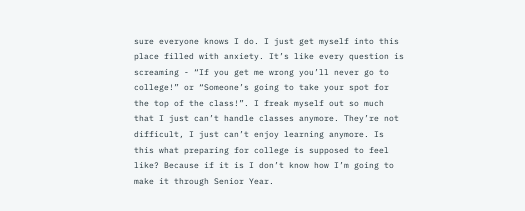sure everyone knows I do. I just get myself into this place filled with anxiety. It’s like every question is screaming - “If you get me wrong you’ll never go to college!” or “Someone’s going to take your spot for the top of the class!”. I freak myself out so much that I just can’t handle classes anymore. They’re not difficult, I just can’t enjoy learning anymore. Is this what preparing for college is supposed to feel like? Because if it is I don’t know how I’m going to make it through Senior Year.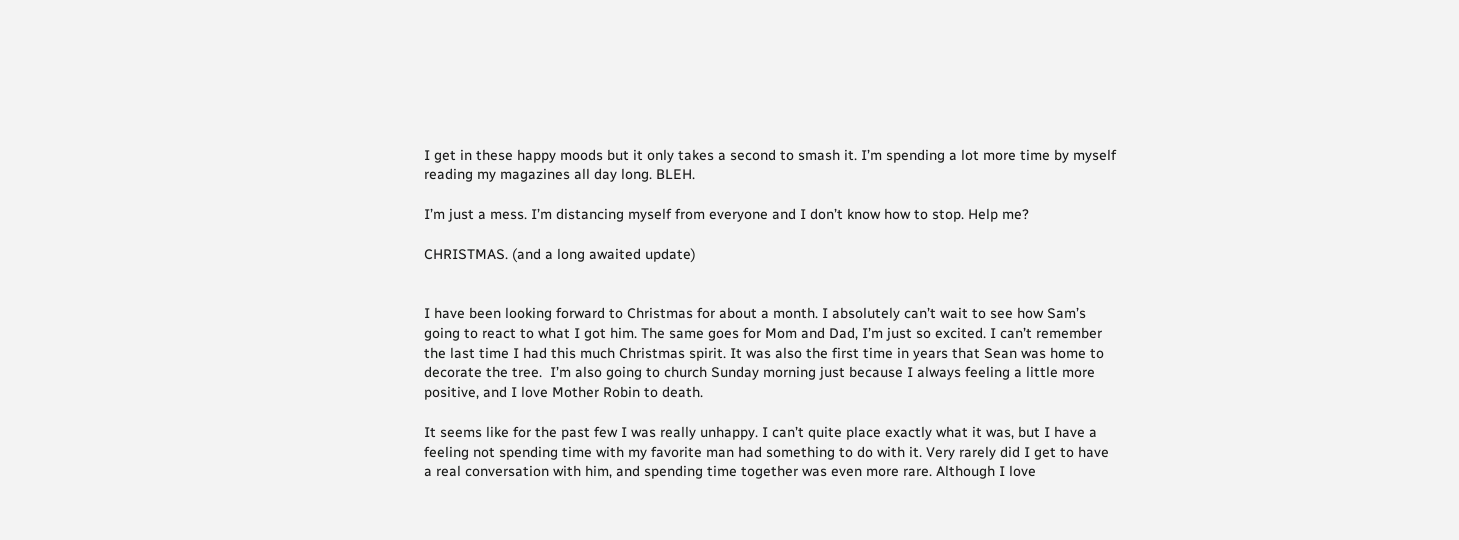I get in these happy moods but it only takes a second to smash it. I’m spending a lot more time by myself reading my magazines all day long. BLEH.

I’m just a mess. I’m distancing myself from everyone and I don’t know how to stop. Help me?

CHRISTMAS. (and a long awaited update)


I have been looking forward to Christmas for about a month. I absolutely can’t wait to see how Sam’s going to react to what I got him. The same goes for Mom and Dad, I’m just so excited. I can’t remember the last time I had this much Christmas spirit. It was also the first time in years that Sean was home to decorate the tree.  I’m also going to church Sunday morning just because I always feeling a little more positive, and I love Mother Robin to death.

It seems like for the past few I was really unhappy. I can’t quite place exactly what it was, but I have a feeling not spending time with my favorite man had something to do with it. Very rarely did I get to have a real conversation with him, and spending time together was even more rare. Although I love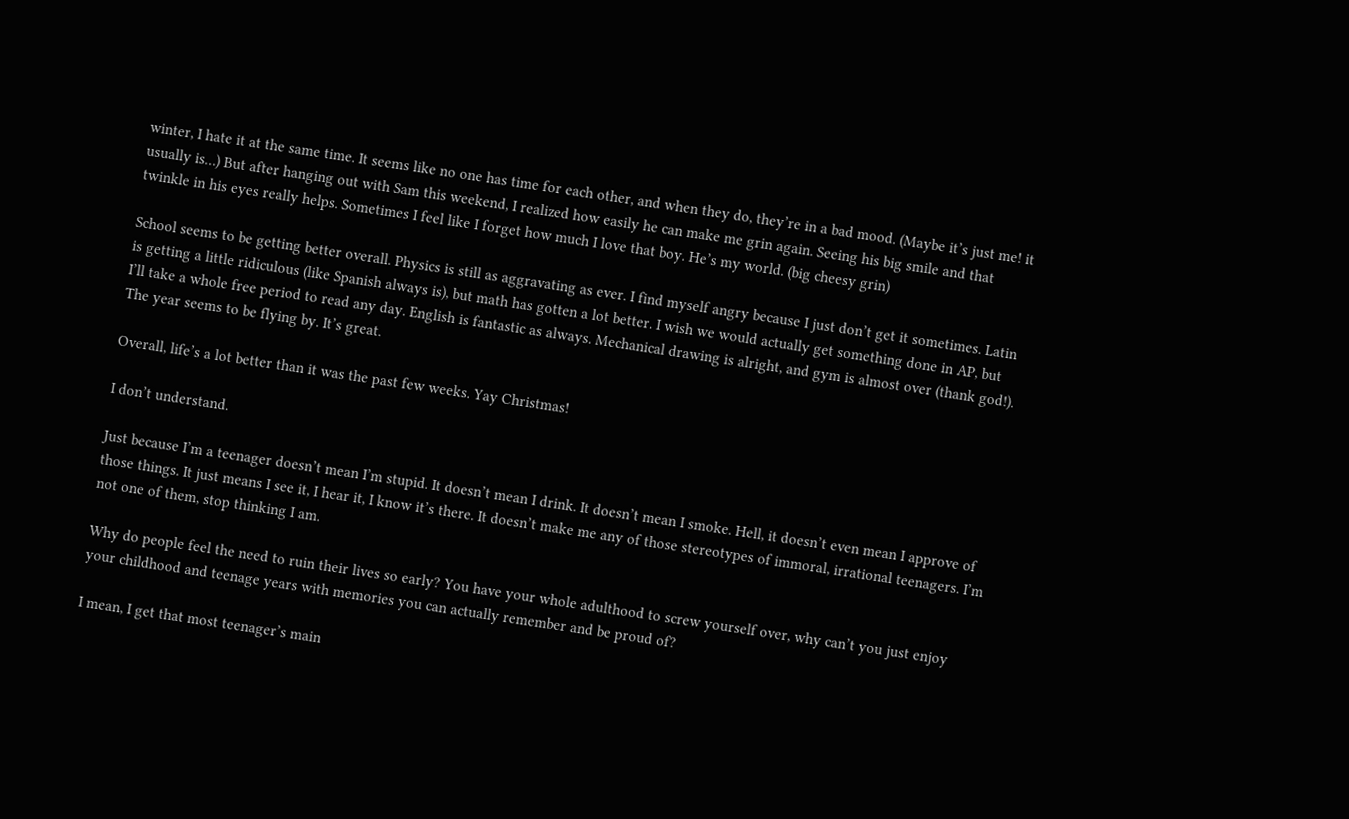winter, I hate it at the same time. It seems like no one has time for each other, and when they do, they’re in a bad mood. (Maybe it’s just me! it usually is…) But after hanging out with Sam this weekend, I realized how easily he can make me grin again. Seeing his big smile and that twinkle in his eyes really helps. Sometimes I feel like I forget how much I love that boy. He’s my world. (big cheesy grin)

School seems to be getting better overall. Physics is still as aggravating as ever. I find myself angry because I just don’t get it sometimes. Latin is getting a little ridiculous (like Spanish always is), but math has gotten a lot better. I wish we would actually get something done in AP, but I’ll take a whole free period to read any day. English is fantastic as always. Mechanical drawing is alright, and gym is almost over (thank god!). The year seems to be flying by. It’s great.

Overall, life’s a lot better than it was the past few weeks. Yay Christmas!

I don’t understand.

Just because I’m a teenager doesn’t mean I’m stupid. It doesn’t mean I drink. It doesn’t mean I smoke. Hell, it doesn’t even mean I approve of those things. It just means I see it, I hear it, I know it’s there. It doesn’t make me any of those stereotypes of immoral, irrational teenagers. I’m not one of them, stop thinking I am.

Why do people feel the need to ruin their lives so early? You have your whole adulthood to screw yourself over, why can’t you just enjoy your childhood and teenage years with memories you can actually remember and be proud of?

I mean, I get that most teenager’s main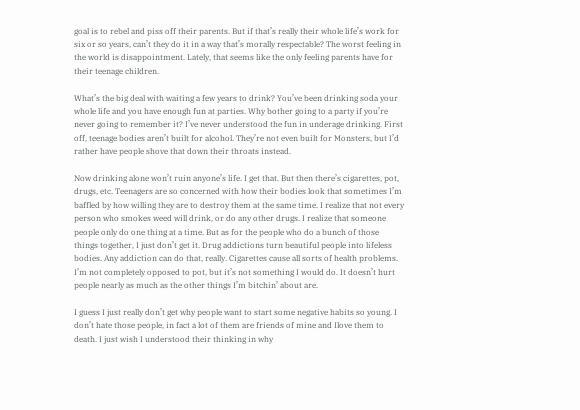goal is to rebel and piss off their parents. But if that’s really their whole life’s work for six or so years, can’t they do it in a way that’s morally respectable? The worst feeling in the world is disappointment. Lately, that seems like the only feeling parents have for their teenage children.

What’s the big deal with waiting a few years to drink? You’ve been drinking soda your whole life and you have enough fun at parties. Why bother going to a party if you’re never going to remember it? I’ve never understood the fun in underage drinking. First off, teenage bodies aren’t built for alcohol. They’re not even built for Monsters, but I’d rather have people shove that down their throats instead.

Now drinking alone won’t ruin anyone’s life. I get that. But then there’s cigarettes, pot, drugs, etc. Teenagers are so concerned with how their bodies look that sometimes I’m baffled by how willing they are to destroy them at the same time. I realize that not every person who smokes weed will drink, or do any other drugs. I realize that someone people only do one thing at a time. But as for the people who do a bunch of those things together, I just don’t get it. Drug addictions turn beautiful people into lifeless bodies. Any addiction can do that, really. Cigarettes cause all sorts of health problems. I’m not completely opposed to pot, but it’s not something I would do. It doesn’t hurt people nearly as much as the other things I’m bitchin’ about are.

I guess I just really don’t get why people want to start some negative habits so young. I don’t hate those people, in fact a lot of them are friends of mine and Ilove them to death. I just wish I understood their thinking in why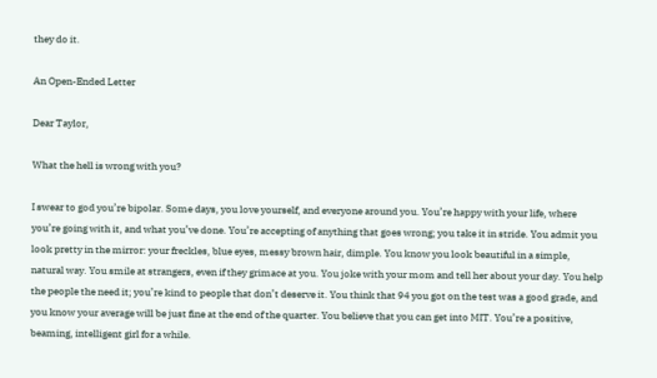they do it.

An Open-Ended Letter

Dear Taylor,

What the hell is wrong with you?

I swear to god you’re bipolar. Some days, you love yourself, and everyone around you. You’re happy with your life, where you’re going with it, and what you’ve done. You’re accepting of anything that goes wrong; you take it in stride. You admit you look pretty in the mirror: your freckles, blue eyes, messy brown hair, dimple. You know you look beautiful in a simple, natural way. You smile at strangers, even if they grimace at you. You joke with your mom and tell her about your day. You help the people the need it; you’re kind to people that don’t deserve it. You think that 94 you got on the test was a good grade, and you know your average will be just fine at the end of the quarter. You believe that you can get into MIT. You’re a positive, beaming, intelligent girl for a while.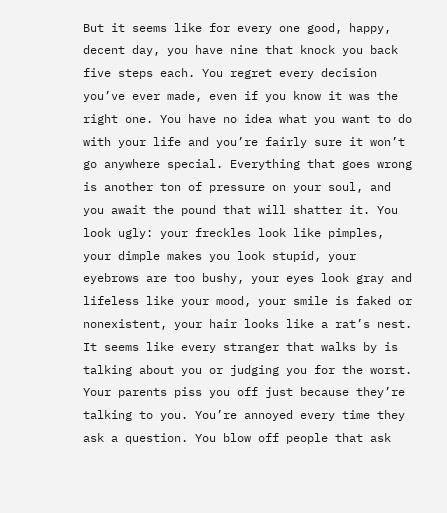But it seems like for every one good, happy, decent day, you have nine that knock you back five steps each. You regret every decision you’ve ever made, even if you know it was the right one. You have no idea what you want to do with your life and you’re fairly sure it won’t go anywhere special. Everything that goes wrong is another ton of pressure on your soul, and you await the pound that will shatter it. You look ugly: your freckles look like pimples, your dimple makes you look stupid, your eyebrows are too bushy, your eyes look gray and lifeless like your mood, your smile is faked or nonexistent, your hair looks like a rat’s nest. It seems like every stranger that walks by is talking about you or judging you for the worst. Your parents piss you off just because they’re talking to you. You’re annoyed every time they ask a question. You blow off people that ask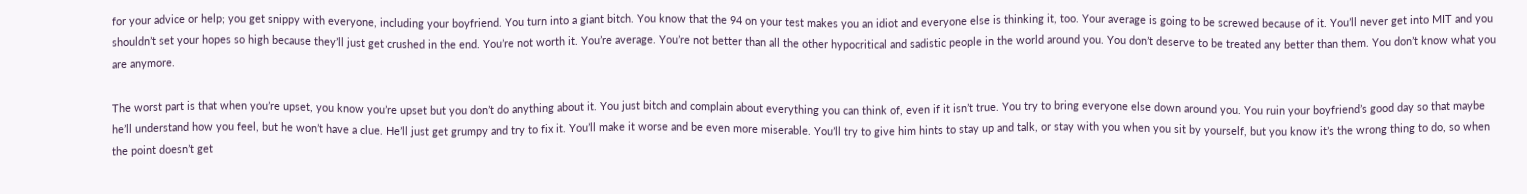for your advice or help; you get snippy with everyone, including your boyfriend. You turn into a giant bitch. You know that the 94 on your test makes you an idiot and everyone else is thinking it, too. Your average is going to be screwed because of it. You’ll never get into MIT and you shouldn’t set your hopes so high because they’ll just get crushed in the end. You’re not worth it. You’re average. You’re not better than all the other hypocritical and sadistic people in the world around you. You don’t deserve to be treated any better than them. You don’t know what you are anymore.

The worst part is that when you’re upset, you know you’re upset but you don’t do anything about it. You just bitch and complain about everything you can think of, even if it isn’t true. You try to bring everyone else down around you. You ruin your boyfriend’s good day so that maybe he’ll understand how you feel, but he won’t have a clue. He’ll just get grumpy and try to fix it. You’ll make it worse and be even more miserable. You’ll try to give him hints to stay up and talk, or stay with you when you sit by yourself, but you know it’s the wrong thing to do, so when the point doesn’t get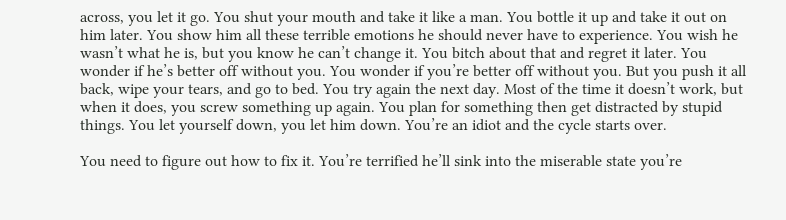across, you let it go. You shut your mouth and take it like a man. You bottle it up and take it out on him later. You show him all these terrible emotions he should never have to experience. You wish he wasn’t what he is, but you know he can’t change it. You bitch about that and regret it later. You wonder if he’s better off without you. You wonder if you’re better off without you. But you push it all back, wipe your tears, and go to bed. You try again the next day. Most of the time it doesn’t work, but when it does, you screw something up again. You plan for something then get distracted by stupid things. You let yourself down, you let him down. You’re an idiot and the cycle starts over.

You need to figure out how to fix it. You’re terrified he’ll sink into the miserable state you’re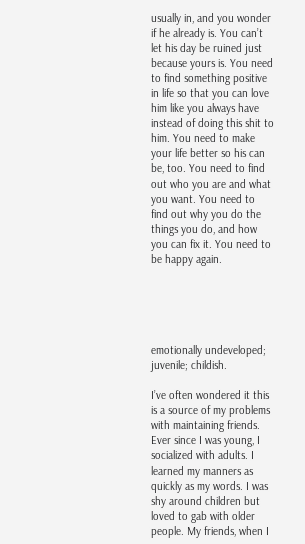usually in, and you wonder if he already is. You can’t let his day be ruined just because yours is. You need to find something positive in life so that you can love him like you always have instead of doing this shit to him. You need to make your life better so his can be, too. You need to find out who you are and what you want. You need to find out why you do the things you do, and how you can fix it. You need to be happy again.





emotionally undeveloped; juvenile; childish.

I’ve often wondered it this is a source of my problems with maintaining friends. Ever since I was young, I socialized with adults. I learned my manners as quickly as my words. I was shy around children but loved to gab with older people. My friends, when I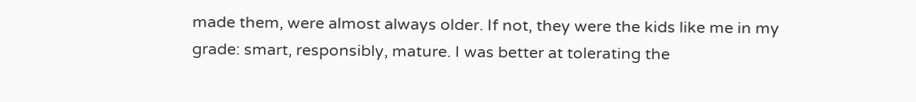made them, were almost always older. If not, they were the kids like me in my grade: smart, responsibly, mature. I was better at tolerating the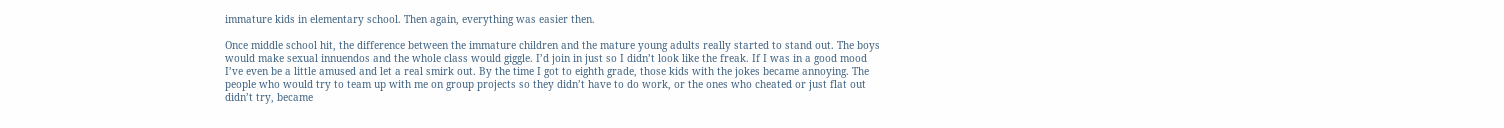immature kids in elementary school. Then again, everything was easier then.

Once middle school hit, the difference between the immature children and the mature young adults really started to stand out. The boys would make sexual innuendos and the whole class would giggle. I’d join in just so I didn’t look like the freak. If I was in a good mood I’ve even be a little amused and let a real smirk out. By the time I got to eighth grade, those kids with the jokes became annoying. The people who would try to team up with me on group projects so they didn’t have to do work, or the ones who cheated or just flat out didn’t try, became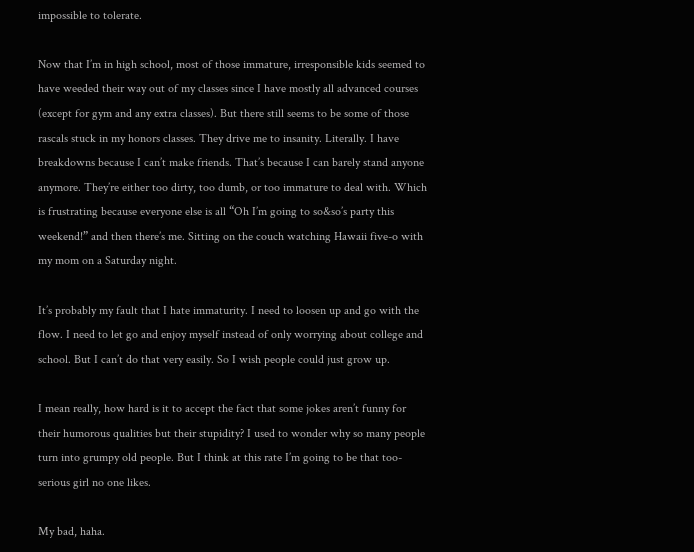impossible to tolerate.

Now that I’m in high school, most of those immature, irresponsible kids seemed to have weeded their way out of my classes since I have mostly all advanced courses (except for gym and any extra classes). But there still seems to be some of those rascals stuck in my honors classes. They drive me to insanity. Literally. I have breakdowns because I can’t make friends. That’s because I can barely stand anyone anymore. They’re either too dirty, too dumb, or too immature to deal with. Which is frustrating because everyone else is all “Oh I’m going to so&so’s party this weekend!” and then there’s me. Sitting on the couch watching Hawaii five-o with my mom on a Saturday night.

It’s probably my fault that I hate immaturity. I need to loosen up and go with the flow. I need to let go and enjoy myself instead of only worrying about college and school. But I can’t do that very easily. So I wish people could just grow up.

I mean really, how hard is it to accept the fact that some jokes aren’t funny for their humorous qualities but their stupidity? I used to wonder why so many people turn into grumpy old people. But I think at this rate I’m going to be that too-serious girl no one likes.

My bad, haha.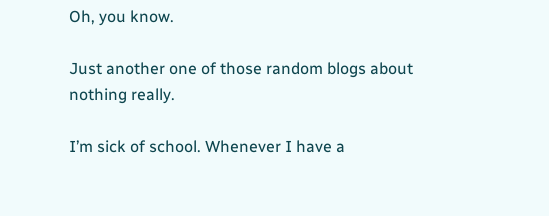Oh, you know.

Just another one of those random blogs about nothing really.

I’m sick of school. Whenever I have a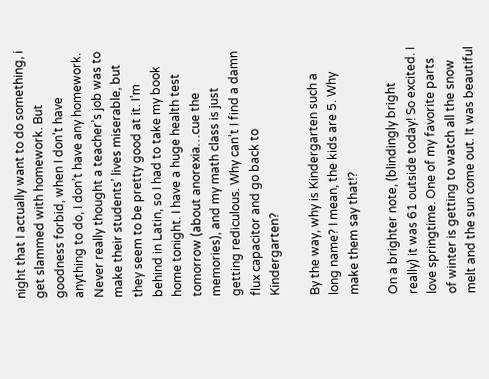night that I actually want to do something, i get slammed with homework. But goodness forbid, when I don’t have anything to do, I don’t have any homework. Never really thought a teacher’s job was to make their students’ lives miserable, but they seem to be pretty good at it. I’m behind in Latin, so I had to take my book home tonight. I have a huge health test tomorrow (about anorexia…cue the memories), and my math class is just getting rediculous. Why can’t I find a damn flux capacitor and go back to Kindergarten?

By the way, why is Kindergarten such a long name? I mean, the kids are 5. Why make them say that!?

On a brighter note, (blindingly bright really) it was 61 outside today! So excited. I love springtime. One of my favorite parts of winter is getting to watch all the snow melt and the sun come out. It was beautiful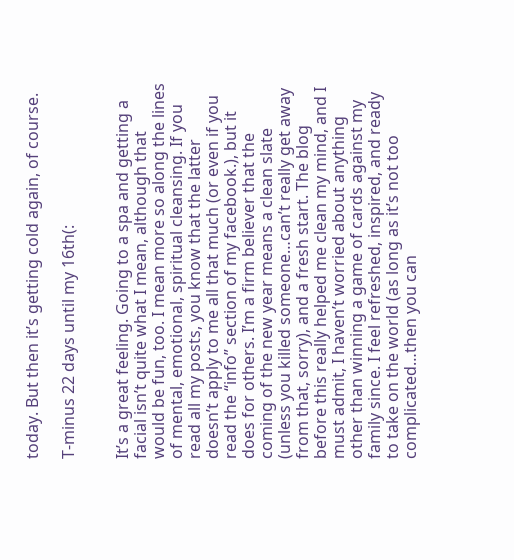today. But then it’s getting cold again, of course.

T-minus 22 days until my 16th(:


It’s a great feeling. Going to a spa and getting a facial isn’t quite what I mean, although that would be fun, too. I mean more so along the lines of mental, emotional, spiritual cleansing. If you read all my posts, you know that the latter doesn’t apply to me all that much (or even if you read the “info” section of my facebook.), but it does for others. I’m a firm believer that the coming of the new year means a clean slate (unless you killed someone…can’t really get away from that, sorry), and a fresh start. The blog before this really helped me clean my mind, and I must admit, I haven’t worried about anything other than winning a game of cards against my family since. I feel refreshed, inspired, and ready to take on the world (as long as it’s not too complicated…then you can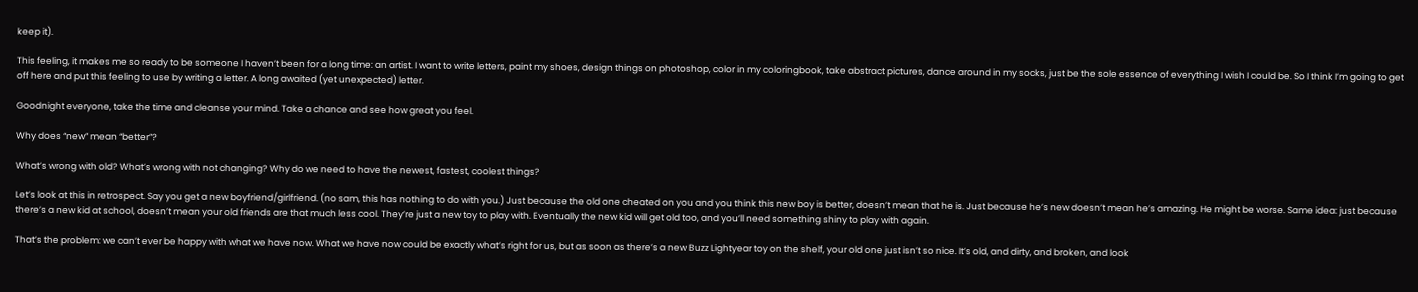keep it).

This feeling, it makes me so ready to be someone I haven’t been for a long time: an artist. I want to write letters, paint my shoes, design things on photoshop, color in my coloringbook, take abstract pictures, dance around in my socks, just be the sole essence of everything I wish I could be. So I think I’m going to get off here and put this feeling to use by writing a letter. A long awaited (yet unexpected) letter.

Goodnight everyone, take the time and cleanse your mind. Take a chance and see how great you feel.

Why does “new” mean “better”?

What’s wrong with old? What’s wrong with not changing? Why do we need to have the newest, fastest, coolest things?

Let’s look at this in retrospect. Say you get a new boyfriend/girlfriend. (no sam, this has nothing to do with you.) Just because the old one cheated on you and you think this new boy is better, doesn’t mean that he is. Just because he’s new doesn’t mean he’s amazing. He might be worse. Same idea: just because there’s a new kid at school, doesn’t mean your old friends are that much less cool. They’re just a new toy to play with. Eventually the new kid will get old too, and you’ll need something shiny to play with again.

That’s the problem: we can’t ever be happy with what we have now. What we have now could be exactly what’s right for us, but as soon as there’s a new Buzz Lightyear toy on the shelf, your old one just isn’t so nice. It’s old, and dirty, and broken, and look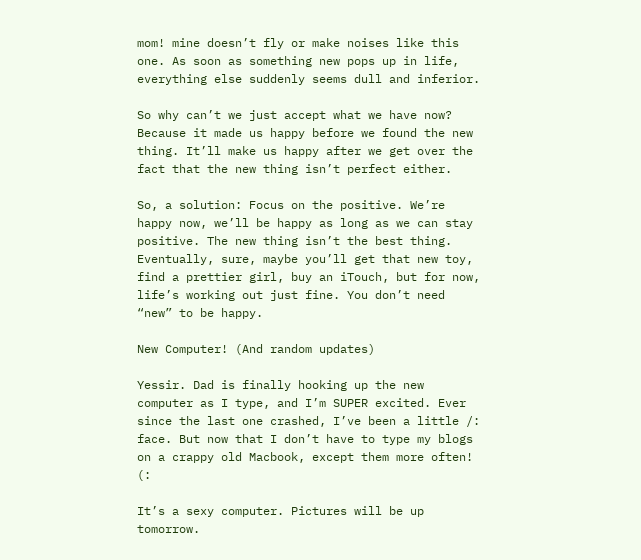mom! mine doesn’t fly or make noises like this one. As soon as something new pops up in life, everything else suddenly seems dull and inferior.

So why can’t we just accept what we have now? Because it made us happy before we found the new thing. It’ll make us happy after we get over the fact that the new thing isn’t perfect either.

So, a solution: Focus on the positive. We’re happy now, we’ll be happy as long as we can stay positive. The new thing isn’t the best thing. Eventually, sure, maybe you’ll get that new toy, find a prettier girl, buy an iTouch, but for now, life’s working out just fine. You don’t need “new” to be happy.

New Computer! (And random updates)

Yessir. Dad is finally hooking up the new computer as I type, and I’m SUPER excited. Ever since the last one crashed, I’ve been a little /: face. But now that I don’t have to type my blogs on a crappy old Macbook, except them more often! (:

It’s a sexy computer. Pictures will be up tomorrow.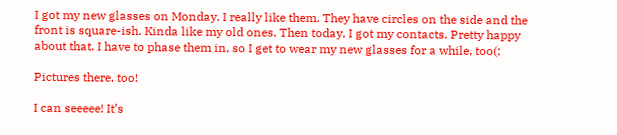I got my new glasses on Monday. I really like them. They have circles on the side and the front is square-ish. Kinda like my old ones. Then today, I got my contacts. Pretty happy about that. I have to phase them in, so I get to wear my new glasses for a while, too(:

Pictures there, too!

I can seeeee! It’s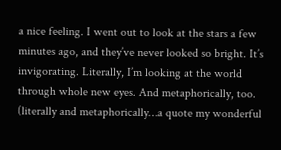a nice feeling. I went out to look at the stars a few minutes ago, and they’ve never looked so bright. It’s invigorating. Literally, I’m looking at the world through whole new eyes. And metaphorically, too. (literally and metaphorically…a quote my wonderful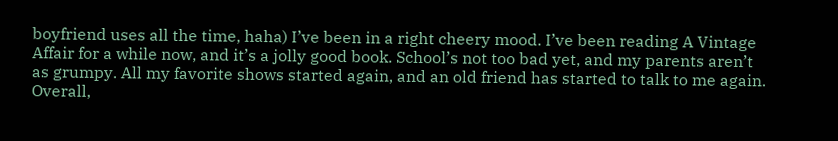boyfriend uses all the time, haha) I’ve been in a right cheery mood. I’ve been reading A Vintage Affair for a while now, and it’s a jolly good book. School’s not too bad yet, and my parents aren’t as grumpy. All my favorite shows started again, and an old friend has started to talk to me again. Overall,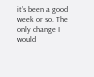it’s been a good week or so. The only change I would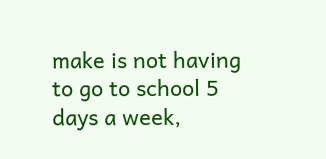make is not having to go to school 5 days a week,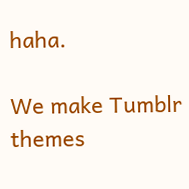haha.

We make Tumblr themes